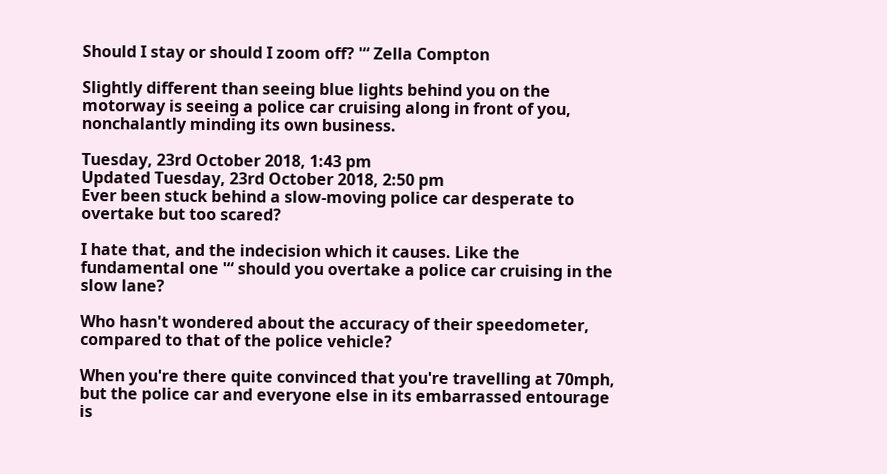Should I stay or should I zoom off? '“ Zella Compton

Slightly different than seeing blue lights behind you on the motorway is seeing a police car cruising along in front of you, nonchalantly minding its own business.

Tuesday, 23rd October 2018, 1:43 pm
Updated Tuesday, 23rd October 2018, 2:50 pm
Ever been stuck behind a slow-moving police car desperate to overtake but too scared?

I hate that, and the indecision which it causes. Like the fundamental one '“ should you overtake a police car cruising in the slow lane?

Who hasn't wondered about the accuracy of their speedometer, compared to that of the police vehicle?

When you're there quite convinced that you're travelling at 70mph, but the police car and everyone else in its embarrassed entourage is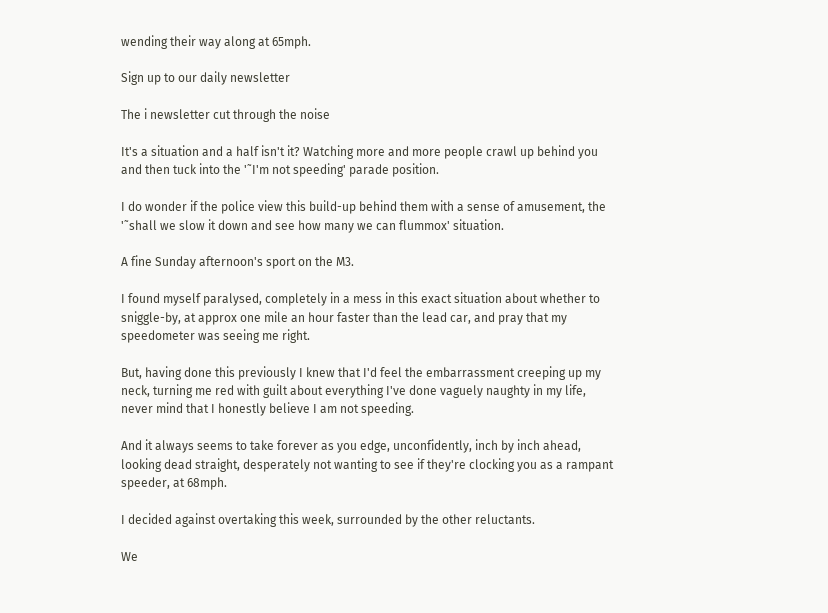wending their way along at 65mph.

Sign up to our daily newsletter

The i newsletter cut through the noise

It's a situation and a half isn't it? Watching more and more people crawl up behind you and then tuck into the '˜I'm not speeding' parade position.

I do wonder if the police view this build-up behind them with a sense of amusement, the '˜shall we slow it down and see how many we can flummox' situation.

A fine Sunday afternoon's sport on the M3.

I found myself paralysed, completely in a mess in this exact situation about whether to sniggle-by, at approx one mile an hour faster than the lead car, and pray that my speedometer was seeing me right.

But, having done this previously I knew that I'd feel the embarrassment creeping up my neck, turning me red with guilt about everything I've done vaguely naughty in my life, never mind that I honestly believe I am not speeding.

And it always seems to take forever as you edge, unconfidently, inch by inch ahead, looking dead straight, desperately not wanting to see if they're clocking you as a rampant speeder, at 68mph.

I decided against overtaking this week, surrounded by the other reluctants.

We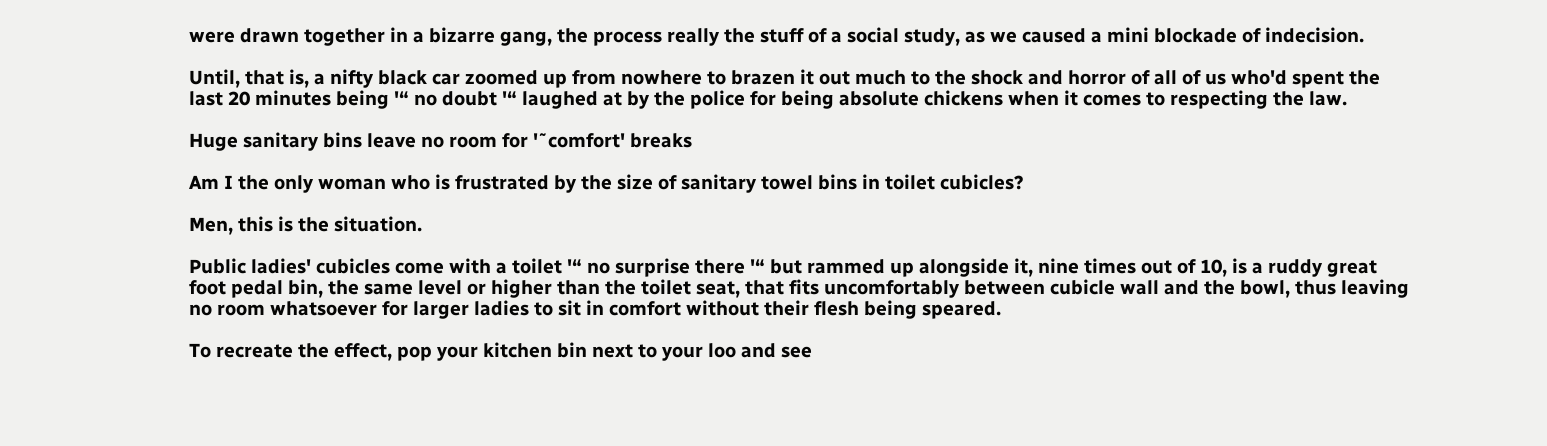were drawn together in a bizarre gang, the process really the stuff of a social study, as we caused a mini blockade of indecision.

Until, that is, a nifty black car zoomed up from nowhere to brazen it out much to the shock and horror of all of us who'd spent the last 20 minutes being '“ no doubt '“ laughed at by the police for being absolute chickens when it comes to respecting the law.

Huge sanitary bins leave no room for '˜comfort' breaks

Am I the only woman who is frustrated by the size of sanitary towel bins in toilet cubicles?

Men, this is the situation.

Public ladies' cubicles come with a toilet '“ no surprise there '“ but rammed up alongside it, nine times out of 10, is a ruddy great foot pedal bin, the same level or higher than the toilet seat, that fits uncomfortably between cubicle wall and the bowl, thus leaving no room whatsoever for larger ladies to sit in comfort without their flesh being speared.

To recreate the effect, pop your kitchen bin next to your loo and see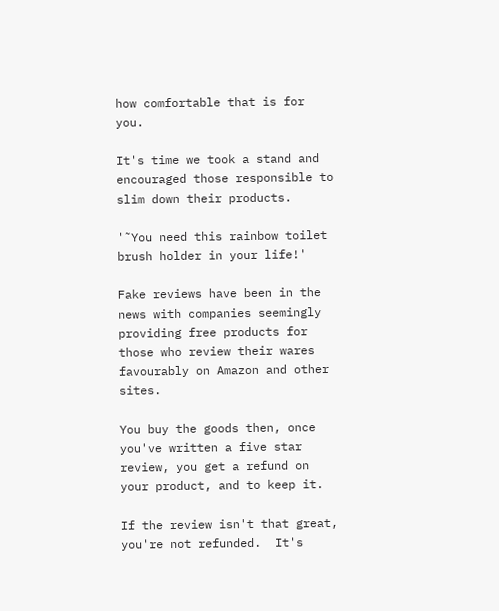how comfortable that is for you.

It's time we took a stand and encouraged those responsible to slim down their products.

'˜You need this rainbow toilet brush holder in your life!'

Fake reviews have been in the news with companies seemingly providing free products for those who review their wares favourably on Amazon and other sites.

You buy the goods then, once you've written a five star review, you get a refund on your product, and to keep it.

If the review isn't that great, you're not refunded.  It's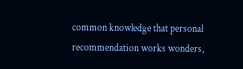common knowledge that personal recommendation works wonders,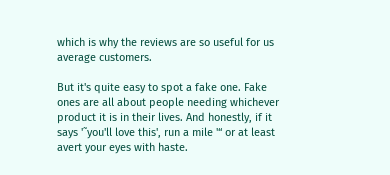which is why the reviews are so useful for us average customers.

But it's quite easy to spot a fake one. Fake ones are all about people needing whichever product it is in their lives. And honestly, if it says '˜you'll love this', run a mile '“ or at least avert your eyes with haste.